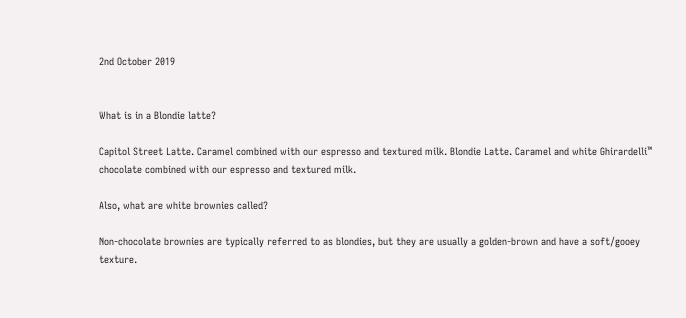2nd October 2019


What is in a Blondie latte?

Capitol Street Latte. Caramel combined with our espresso and textured milk. Blondie Latte. Caramel and white Ghirardelli™ chocolate combined with our espresso and textured milk.

Also, what are white brownies called?

Non-chocolate brownies are typically referred to as blondies, but they are usually a golden-brown and have a soft/gooey texture.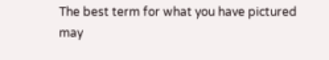The best term for what you have pictured may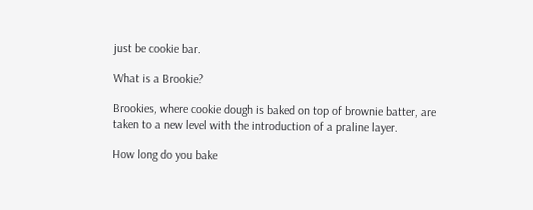just be cookie bar.

What is a Brookie?

Brookies, where cookie dough is baked on top of brownie batter, are taken to a new level with the introduction of a praline layer.

How long do you bake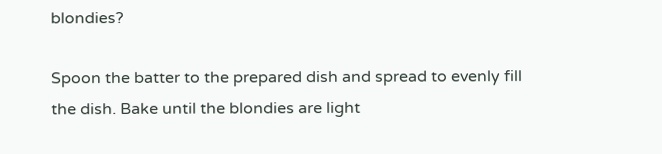blondies?

Spoon the batter to the prepared dish and spread to evenly fill the dish. Bake until the blondies are light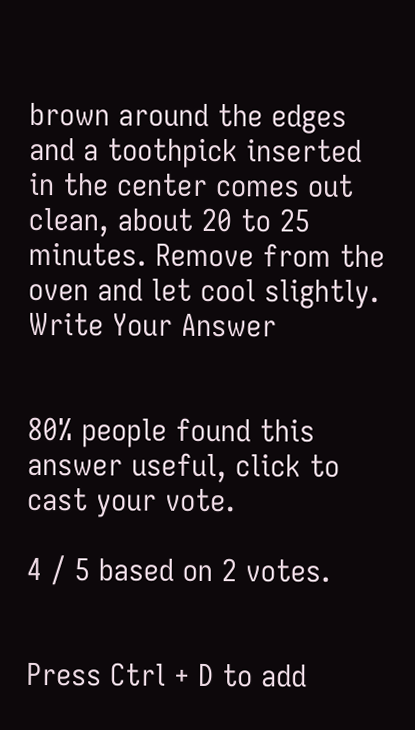brown around the edges and a toothpick inserted in the center comes out clean, about 20 to 25 minutes. Remove from the oven and let cool slightly.
Write Your Answer


80% people found this answer useful, click to cast your vote.

4 / 5 based on 2 votes.


Press Ctrl + D to add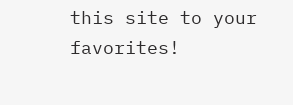this site to your favorites!